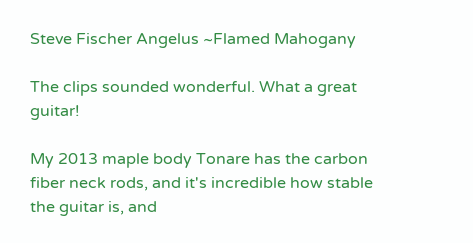Steve Fischer Angelus ~Flamed Mahogany

The clips sounded wonderful. What a great guitar!

My 2013 maple body Tonare has the carbon fiber neck rods, and it's incredible how stable the guitar is, and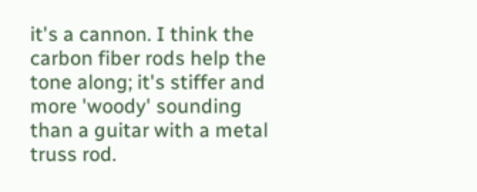it's a cannon. I think the carbon fiber rods help the tone along; it's stiffer and more 'woody' sounding than a guitar with a metal truss rod.